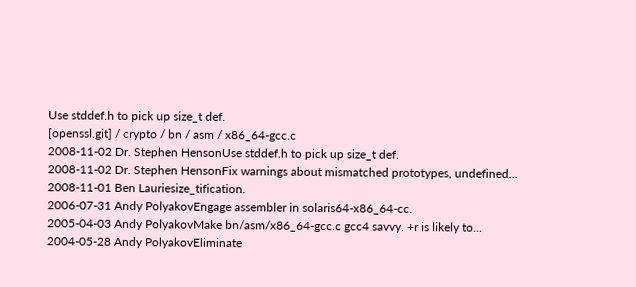Use stddef.h to pick up size_t def.
[openssl.git] / crypto / bn / asm / x86_64-gcc.c
2008-11-02 Dr. Stephen HensonUse stddef.h to pick up size_t def.
2008-11-02 Dr. Stephen HensonFix warnings about mismatched prototypes, undefined...
2008-11-01 Ben Lauriesize_tification.
2006-07-31 Andy PolyakovEngage assembler in solaris64-x86_64-cc.
2005-04-03 Andy PolyakovMake bn/asm/x86_64-gcc.c gcc4 savvy. +r is likely to...
2004-05-28 Andy PolyakovEliminate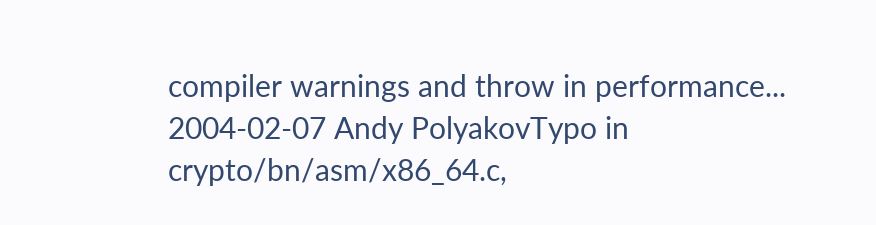compiler warnings and throw in performance...
2004-02-07 Andy PolyakovTypo in crypto/bn/asm/x86_64.c,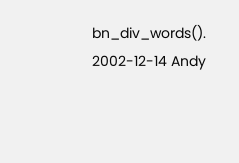bn_div_words().
2002-12-14 Andy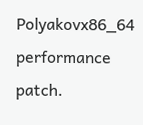Polyakovx86_64 performance patch.